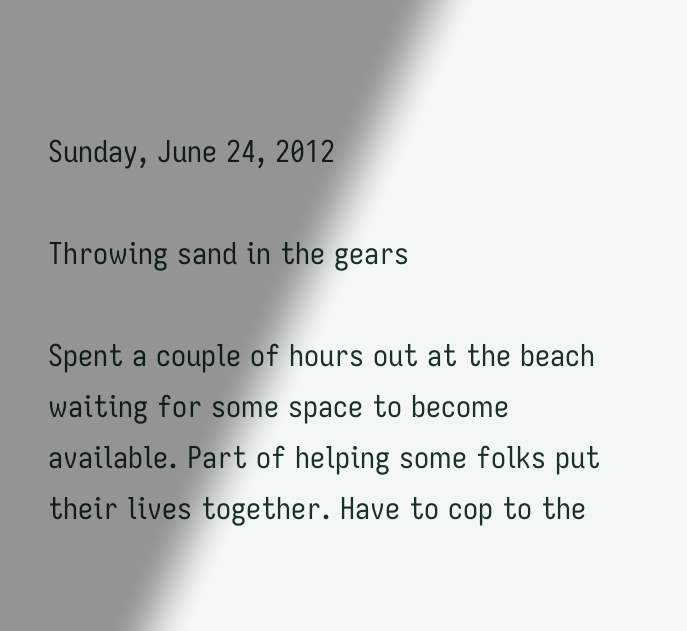Sunday, June 24, 2012

Throwing sand in the gears

Spent a couple of hours out at the beach waiting for some space to become available. Part of helping some folks put their lives together. Have to cop to the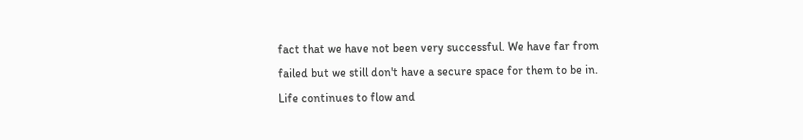fact that we have not been very successful. We have far from failed but we still don't have a secure space for them to be in. Life continues to flow and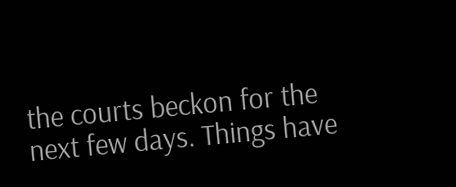the courts beckon for the next few days. Things have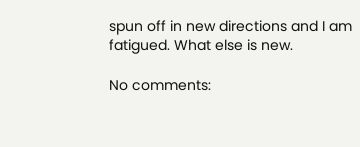spun off in new directions and I am fatigued. What else is new.

No comments: